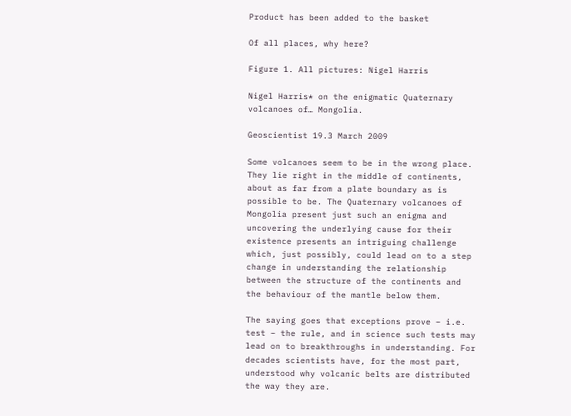Product has been added to the basket

Of all places, why here?

Figure 1. All pictures: Nigel Harris

Nigel Harris* on the enigmatic Quaternary volcanoes of… Mongolia.

Geoscientist 19.3 March 2009

Some volcanoes seem to be in the wrong place. They lie right in the middle of continents, about as far from a plate boundary as is possible to be. The Quaternary volcanoes of Mongolia present just such an enigma and uncovering the underlying cause for their existence presents an intriguing challenge which, just possibly, could lead on to a step change in understanding the relationship between the structure of the continents and the behaviour of the mantle below them.

The saying goes that exceptions prove – i.e. test – the rule, and in science such tests may lead on to breakthroughs in understanding. For decades scientists have, for the most part, understood why volcanic belts are distributed the way they are.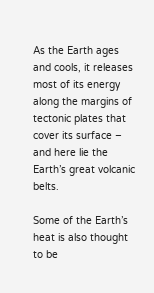As the Earth ages and cools, it releases most of its energy along the margins of tectonic plates that cover its surface – and here lie the Earth’s great volcanic belts.

Some of the Earth’s heat is also thought to be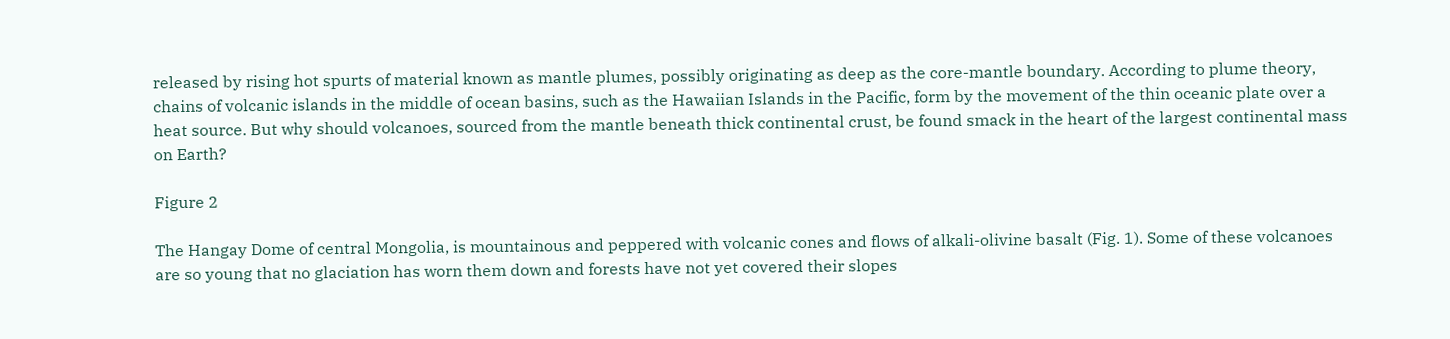released by rising hot spurts of material known as mantle plumes, possibly originating as deep as the core-mantle boundary. According to plume theory, chains of volcanic islands in the middle of ocean basins, such as the Hawaiian Islands in the Pacific, form by the movement of the thin oceanic plate over a heat source. But why should volcanoes, sourced from the mantle beneath thick continental crust, be found smack in the heart of the largest continental mass on Earth?

Figure 2

The Hangay Dome of central Mongolia, is mountainous and peppered with volcanic cones and flows of alkali-olivine basalt (Fig. 1). Some of these volcanoes are so young that no glaciation has worn them down and forests have not yet covered their slopes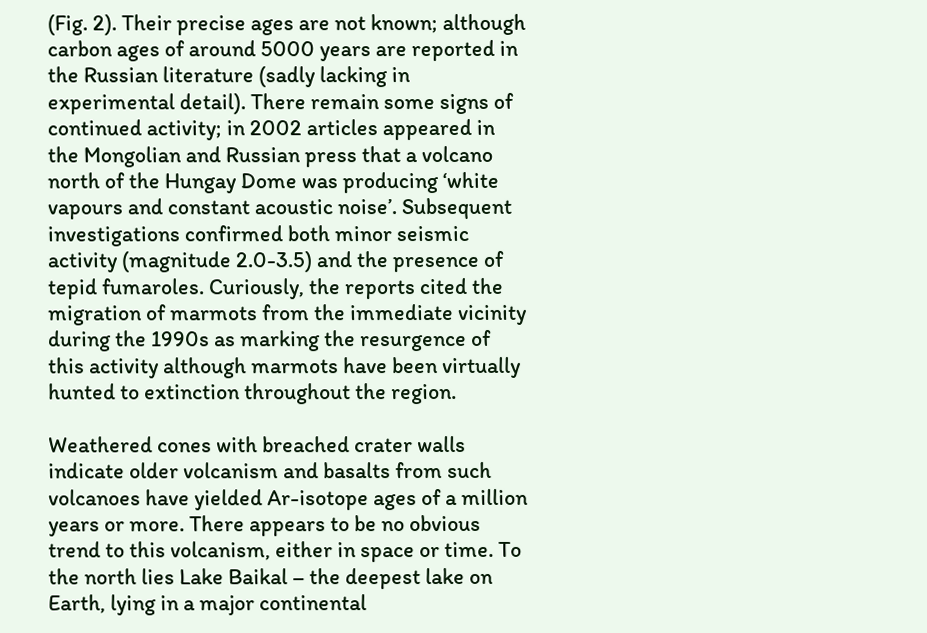(Fig. 2). Their precise ages are not known; although carbon ages of around 5000 years are reported in the Russian literature (sadly lacking in experimental detail). There remain some signs of continued activity; in 2002 articles appeared in the Mongolian and Russian press that a volcano north of the Hungay Dome was producing ‘white vapours and constant acoustic noise’. Subsequent investigations confirmed both minor seismic activity (magnitude 2.0-3.5) and the presence of tepid fumaroles. Curiously, the reports cited the migration of marmots from the immediate vicinity during the 1990s as marking the resurgence of this activity although marmots have been virtually hunted to extinction throughout the region.

Weathered cones with breached crater walls indicate older volcanism and basalts from such volcanoes have yielded Ar-isotope ages of a million years or more. There appears to be no obvious trend to this volcanism, either in space or time. To the north lies Lake Baikal – the deepest lake on Earth, lying in a major continental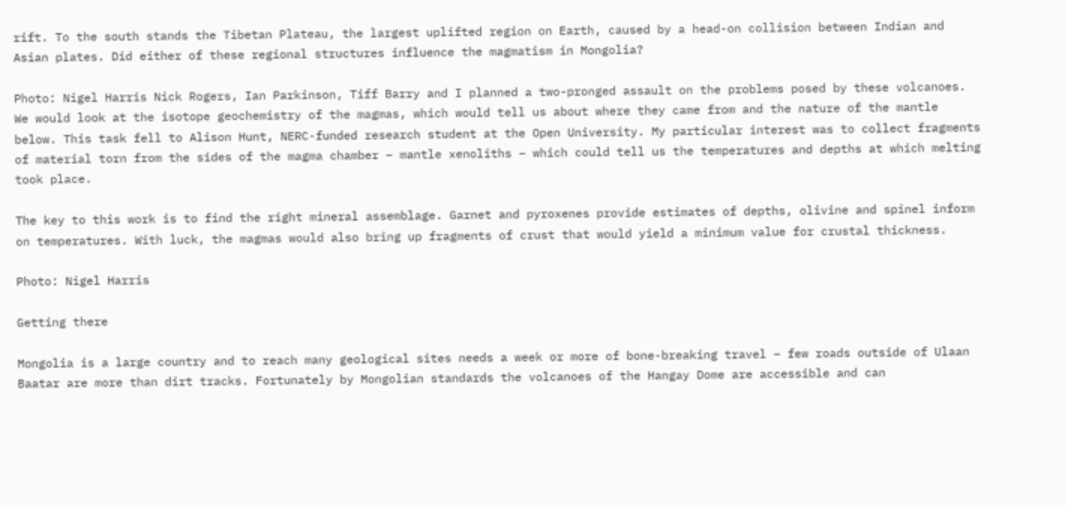rift. To the south stands the Tibetan Plateau, the largest uplifted region on Earth, caused by a head-on collision between Indian and Asian plates. Did either of these regional structures influence the magmatism in Mongolia?

Photo: Nigel Harris Nick Rogers, Ian Parkinson, Tiff Barry and I planned a two-pronged assault on the problems posed by these volcanoes. We would look at the isotope geochemistry of the magmas, which would tell us about where they came from and the nature of the mantle below. This task fell to Alison Hunt, NERC-funded research student at the Open University. My particular interest was to collect fragments of material torn from the sides of the magma chamber – mantle xenoliths – which could tell us the temperatures and depths at which melting took place.

The key to this work is to find the right mineral assemblage. Garnet and pyroxenes provide estimates of depths, olivine and spinel inform on temperatures. With luck, the magmas would also bring up fragments of crust that would yield a minimum value for crustal thickness.

Photo: Nigel Harris

Getting there

Mongolia is a large country and to reach many geological sites needs a week or more of bone-breaking travel – few roads outside of Ulaan Baatar are more than dirt tracks. Fortunately by Mongolian standards the volcanoes of the Hangay Dome are accessible and can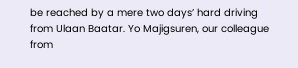be reached by a mere two days’ hard driving from Ulaan Baatar. Yo Majigsuren, our colleague from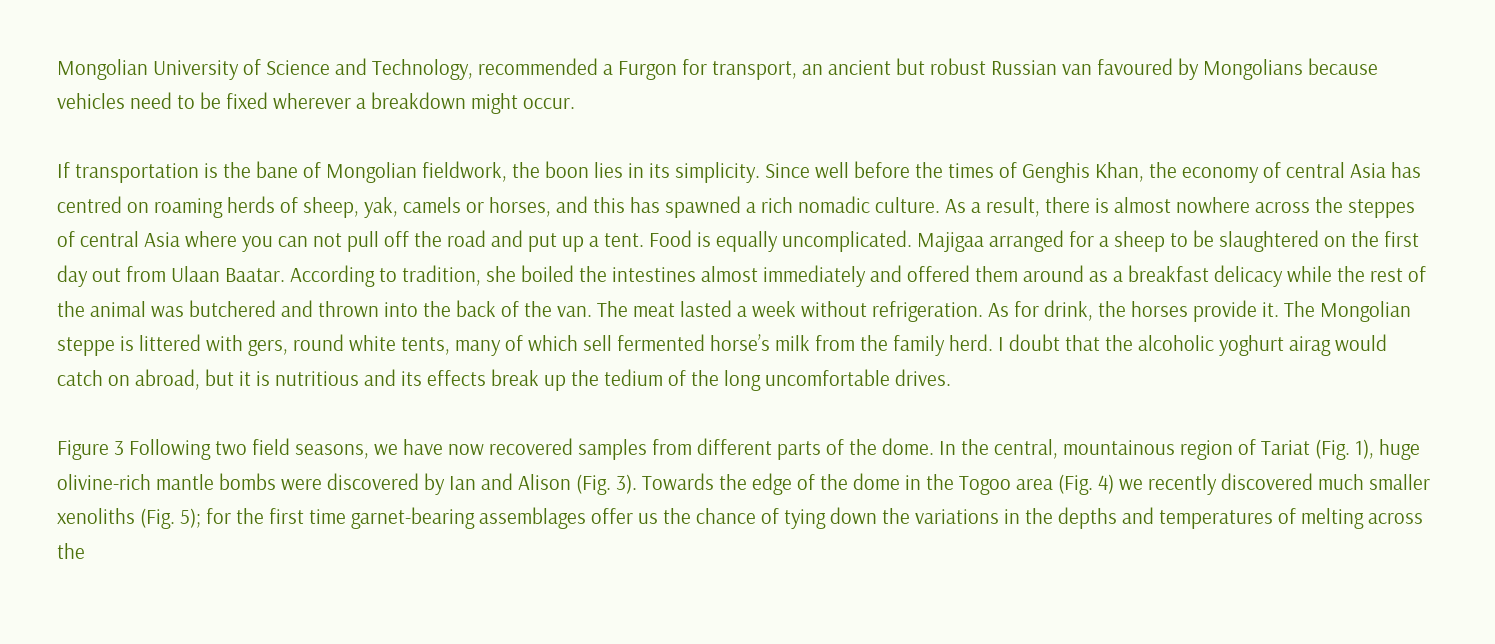Mongolian University of Science and Technology, recommended a Furgon for transport, an ancient but robust Russian van favoured by Mongolians because vehicles need to be fixed wherever a breakdown might occur.

If transportation is the bane of Mongolian fieldwork, the boon lies in its simplicity. Since well before the times of Genghis Khan, the economy of central Asia has centred on roaming herds of sheep, yak, camels or horses, and this has spawned a rich nomadic culture. As a result, there is almost nowhere across the steppes of central Asia where you can not pull off the road and put up a tent. Food is equally uncomplicated. Majigaa arranged for a sheep to be slaughtered on the first day out from Ulaan Baatar. According to tradition, she boiled the intestines almost immediately and offered them around as a breakfast delicacy while the rest of the animal was butchered and thrown into the back of the van. The meat lasted a week without refrigeration. As for drink, the horses provide it. The Mongolian steppe is littered with gers, round white tents, many of which sell fermented horse’s milk from the family herd. I doubt that the alcoholic yoghurt airag would catch on abroad, but it is nutritious and its effects break up the tedium of the long uncomfortable drives.

Figure 3 Following two field seasons, we have now recovered samples from different parts of the dome. In the central, mountainous region of Tariat (Fig. 1), huge olivine-rich mantle bombs were discovered by Ian and Alison (Fig. 3). Towards the edge of the dome in the Togoo area (Fig. 4) we recently discovered much smaller xenoliths (Fig. 5); for the first time garnet-bearing assemblages offer us the chance of tying down the variations in the depths and temperatures of melting across the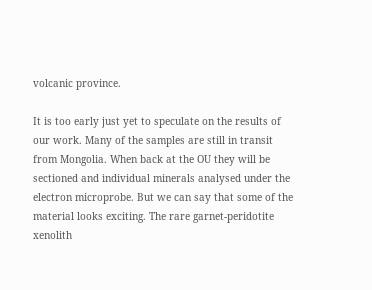volcanic province.

It is too early just yet to speculate on the results of our work. Many of the samples are still in transit from Mongolia. When back at the OU they will be sectioned and individual minerals analysed under the electron microprobe. But we can say that some of the material looks exciting. The rare garnet-peridotite xenolith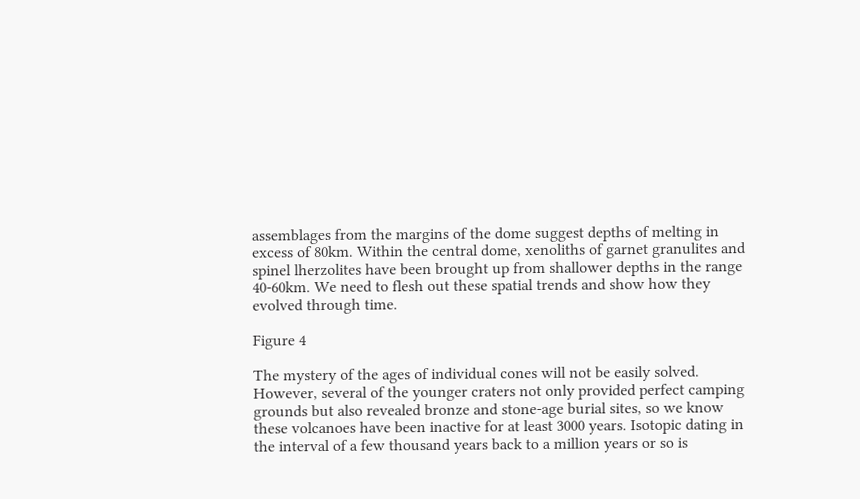assemblages from the margins of the dome suggest depths of melting in excess of 80km. Within the central dome, xenoliths of garnet granulites and spinel lherzolites have been brought up from shallower depths in the range 40-60km. We need to flesh out these spatial trends and show how they evolved through time.

Figure 4

The mystery of the ages of individual cones will not be easily solved. However, several of the younger craters not only provided perfect camping grounds but also revealed bronze and stone-age burial sites, so we know these volcanoes have been inactive for at least 3000 years. Isotopic dating in the interval of a few thousand years back to a million years or so is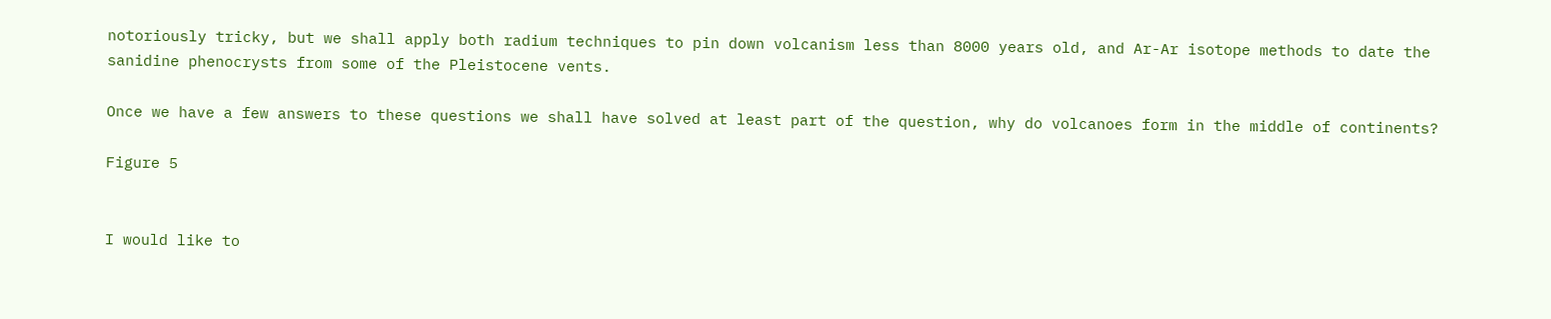notoriously tricky, but we shall apply both radium techniques to pin down volcanism less than 8000 years old, and Ar-Ar isotope methods to date the sanidine phenocrysts from some of the Pleistocene vents.

Once we have a few answers to these questions we shall have solved at least part of the question, why do volcanoes form in the middle of continents?

Figure 5


I would like to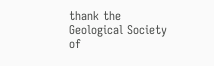thank the Geological Society of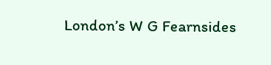London’s W G Fearnsides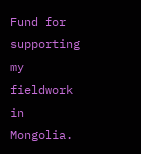Fund for supporting my fieldwork in Mongolia.